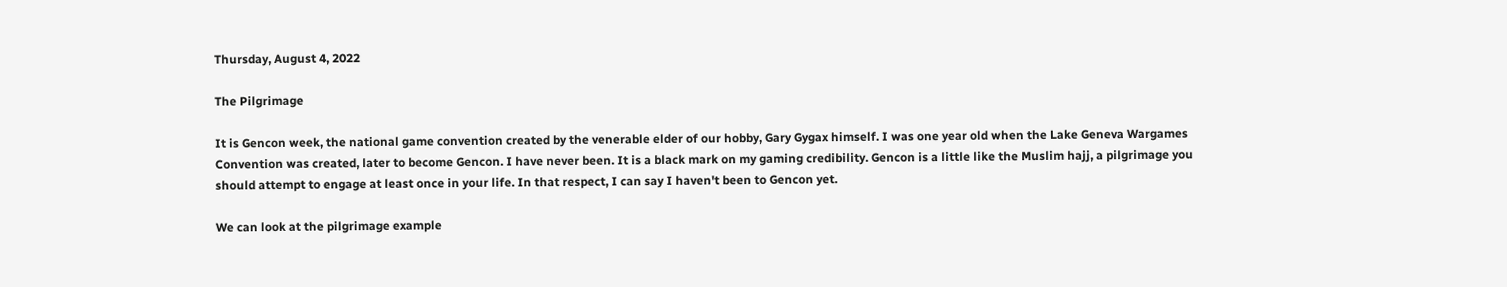Thursday, August 4, 2022

The Pilgrimage

It is Gencon week, the national game convention created by the venerable elder of our hobby, Gary Gygax himself. I was one year old when the Lake Geneva Wargames Convention was created, later to become Gencon. I have never been. It is a black mark on my gaming credibility. Gencon is a little like the Muslim hajj, a pilgrimage you should attempt to engage at least once in your life. In that respect, I can say I haven't been to Gencon yet.

We can look at the pilgrimage example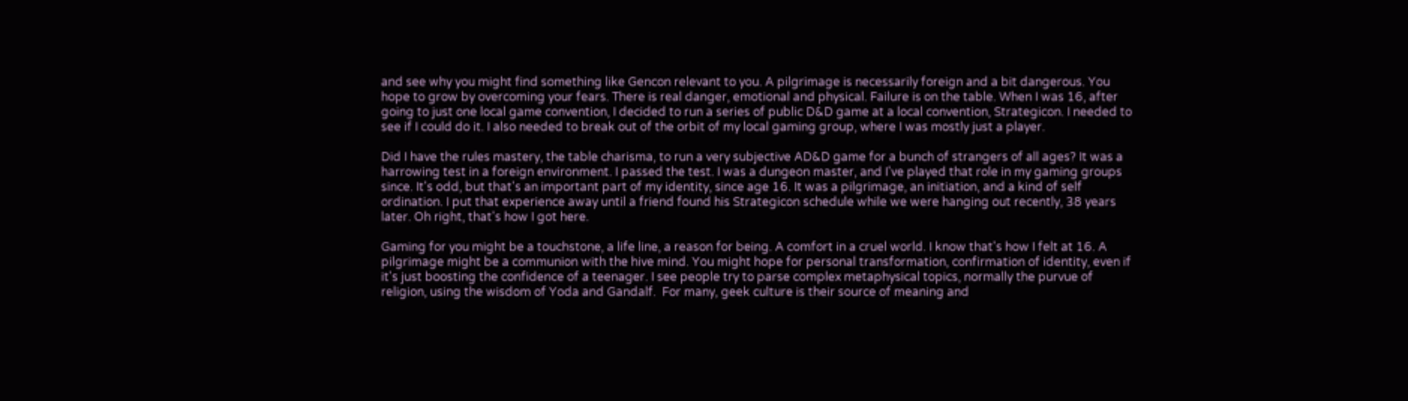and see why you might find something like Gencon relevant to you. A pilgrimage is necessarily foreign and a bit dangerous. You hope to grow by overcoming your fears. There is real danger, emotional and physical. Failure is on the table. When I was 16, after going to just one local game convention, I decided to run a series of public D&D game at a local convention, Strategicon. I needed to see if I could do it. I also needed to break out of the orbit of my local gaming group, where I was mostly just a player.

Did I have the rules mastery, the table charisma, to run a very subjective AD&D game for a bunch of strangers of all ages? It was a harrowing test in a foreign environment. I passed the test. I was a dungeon master, and I've played that role in my gaming groups since. It's odd, but that's an important part of my identity, since age 16. It was a pilgrimage, an initiation, and a kind of self ordination. I put that experience away until a friend found his Strategicon schedule while we were hanging out recently, 38 years later. Oh right, that's how I got here.

Gaming for you might be a touchstone, a life line, a reason for being. A comfort in a cruel world. I know that's how I felt at 16. A pilgrimage might be a communion with the hive mind. You might hope for personal transformation, confirmation of identity, even if it's just boosting the confidence of a teenager. I see people try to parse complex metaphysical topics, normally the purvue of religion, using the wisdom of Yoda and Gandalf.  For many, geek culture is their source of meaning and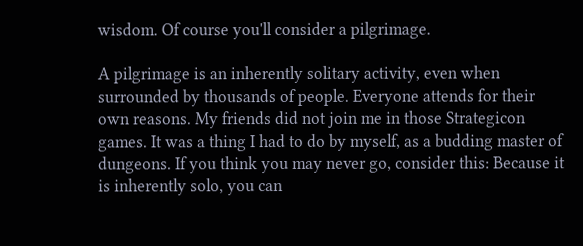wisdom. Of course you'll consider a pilgrimage.

A pilgrimage is an inherently solitary activity, even when surrounded by thousands of people. Everyone attends for their own reasons. My friends did not join me in those Strategicon games. It was a thing I had to do by myself, as a budding master of dungeons. If you think you may never go, consider this: Because it is inherently solo, you can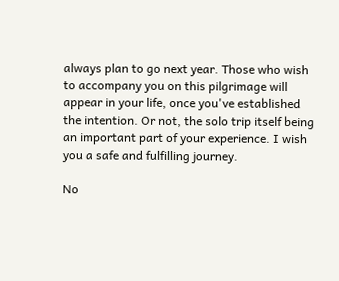always plan to go next year. Those who wish to accompany you on this pilgrimage will appear in your life, once you've established the intention. Or not, the solo trip itself being an important part of your experience. I wish you a safe and fulfilling journey.

No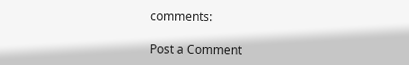comments:

Post a Comment